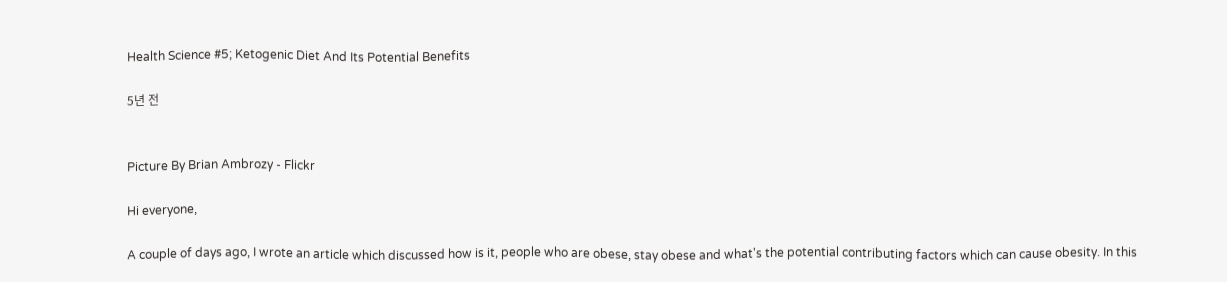Health Science #5; Ketogenic Diet And Its Potential Benefits

5년 전


Picture By Brian Ambrozy - Flickr

Hi everyone,

A couple of days ago, I wrote an article which discussed how is it, people who are obese, stay obese and what's the potential contributing factors which can cause obesity. In this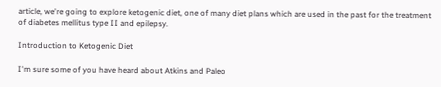article, we're going to explore ketogenic diet, one of many diet plans which are used in the past for the treatment of diabetes mellitus type II and epilepsy.

Introduction to Ketogenic Diet

I'm sure some of you have heard about Atkins and Paleo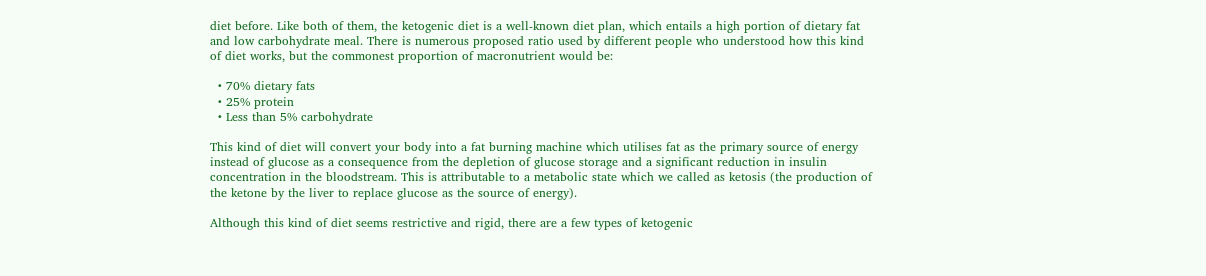diet before. Like both of them, the ketogenic diet is a well-known diet plan, which entails a high portion of dietary fat and low carbohydrate meal. There is numerous proposed ratio used by different people who understood how this kind of diet works, but the commonest proportion of macronutrient would be:

  • 70% dietary fats
  • 25% protein
  • Less than 5% carbohydrate

This kind of diet will convert your body into a fat burning machine which utilises fat as the primary source of energy instead of glucose as a consequence from the depletion of glucose storage and a significant reduction in insulin concentration in the bloodstream. This is attributable to a metabolic state which we called as ketosis (the production of the ketone by the liver to replace glucose as the source of energy).

Although this kind of diet seems restrictive and rigid, there are a few types of ketogenic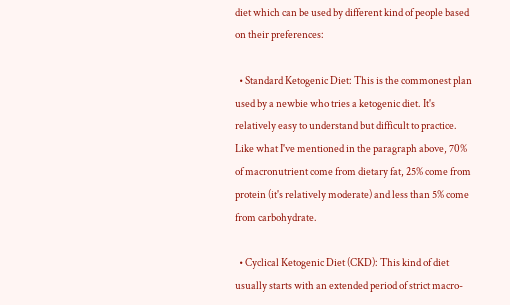diet which can be used by different kind of people based on their preferences:

  • Standard Ketogenic Diet: This is the commonest plan used by a newbie who tries a ketogenic diet. It's relatively easy to understand but difficult to practice. Like what I've mentioned in the paragraph above, 70% of macronutrient come from dietary fat, 25% come from protein (it's relatively moderate) and less than 5% come from carbohydrate.

  • Cyclical Ketogenic Diet (CKD): This kind of diet usually starts with an extended period of strict macro-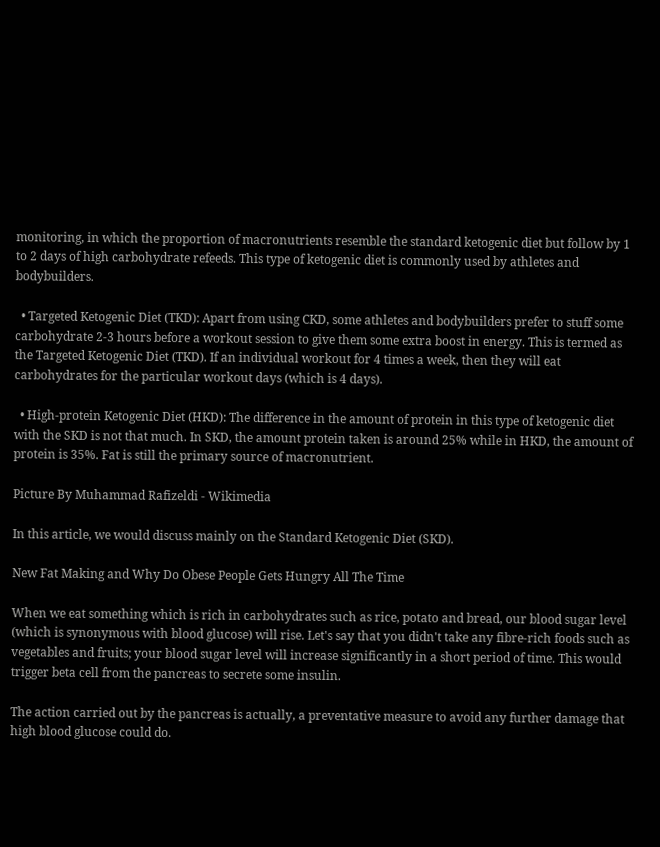monitoring, in which the proportion of macronutrients resemble the standard ketogenic diet but follow by 1 to 2 days of high carbohydrate refeeds. This type of ketogenic diet is commonly used by athletes and bodybuilders.

  • Targeted Ketogenic Diet (TKD): Apart from using CKD, some athletes and bodybuilders prefer to stuff some carbohydrate 2-3 hours before a workout session to give them some extra boost in energy. This is termed as the Targeted Ketogenic Diet (TKD). If an individual workout for 4 times a week, then they will eat carbohydrates for the particular workout days (which is 4 days).

  • High-protein Ketogenic Diet (HKD): The difference in the amount of protein in this type of ketogenic diet with the SKD is not that much. In SKD, the amount protein taken is around 25% while in HKD, the amount of protein is 35%. Fat is still the primary source of macronutrient.

Picture By Muhammad Rafizeldi - Wikimedia

In this article, we would discuss mainly on the Standard Ketogenic Diet (SKD).

New Fat Making and Why Do Obese People Gets Hungry All The Time

When we eat something which is rich in carbohydrates such as rice, potato and bread, our blood sugar level (which is synonymous with blood glucose) will rise. Let's say that you didn't take any fibre-rich foods such as vegetables and fruits; your blood sugar level will increase significantly in a short period of time. This would trigger beta cell from the pancreas to secrete some insulin.

The action carried out by the pancreas is actually, a preventative measure to avoid any further damage that high blood glucose could do.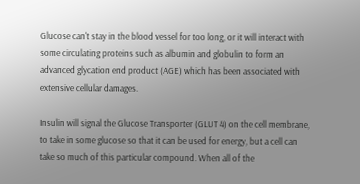Glucose can't stay in the blood vessel for too long, or it will interact with some circulating proteins such as albumin and globulin to form an advanced glycation end product (AGE) which has been associated with extensive cellular damages.

Insulin will signal the Glucose Transporter (GLUT 4) on the cell membrane, to take in some glucose so that it can be used for energy, but a cell can take so much of this particular compound. When all of the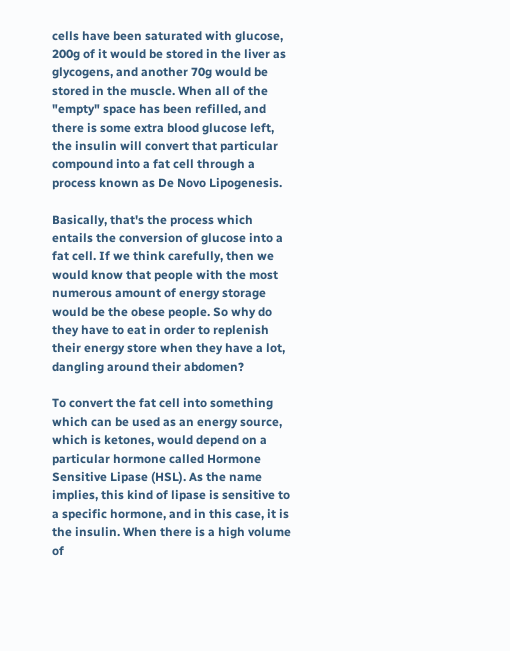cells have been saturated with glucose, 200g of it would be stored in the liver as glycogens, and another 70g would be stored in the muscle. When all of the "empty" space has been refilled, and there is some extra blood glucose left, the insulin will convert that particular compound into a fat cell through a process known as De Novo Lipogenesis.

Basically, that's the process which entails the conversion of glucose into a fat cell. If we think carefully, then we would know that people with the most numerous amount of energy storage would be the obese people. So why do they have to eat in order to replenish their energy store when they have a lot, dangling around their abdomen?

To convert the fat cell into something which can be used as an energy source, which is ketones, would depend on a particular hormone called Hormone Sensitive Lipase (HSL). As the name implies, this kind of lipase is sensitive to a specific hormone, and in this case, it is the insulin. When there is a high volume of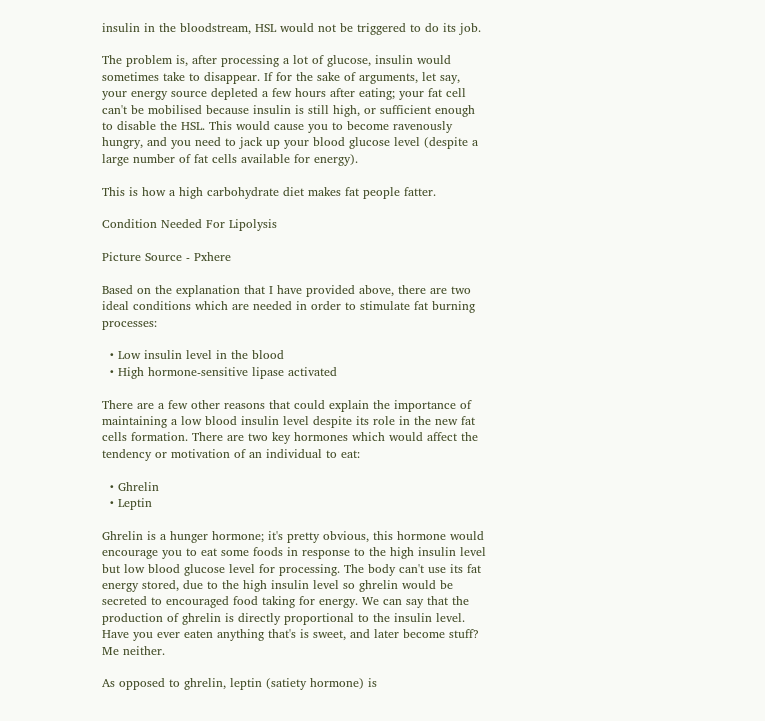insulin in the bloodstream, HSL would not be triggered to do its job.

The problem is, after processing a lot of glucose, insulin would sometimes take to disappear. If for the sake of arguments, let say, your energy source depleted a few hours after eating; your fat cell can't be mobilised because insulin is still high, or sufficient enough to disable the HSL. This would cause you to become ravenously hungry, and you need to jack up your blood glucose level (despite a large number of fat cells available for energy).

This is how a high carbohydrate diet makes fat people fatter.

Condition Needed For Lipolysis

Picture Source - Pxhere

Based on the explanation that I have provided above, there are two ideal conditions which are needed in order to stimulate fat burning processes:

  • Low insulin level in the blood
  • High hormone-sensitive lipase activated

There are a few other reasons that could explain the importance of maintaining a low blood insulin level despite its role in the new fat cells formation. There are two key hormones which would affect the tendency or motivation of an individual to eat:

  • Ghrelin
  • Leptin

Ghrelin is a hunger hormone; it's pretty obvious, this hormone would encourage you to eat some foods in response to the high insulin level but low blood glucose level for processing. The body can't use its fat energy stored, due to the high insulin level so ghrelin would be secreted to encouraged food taking for energy. We can say that the production of ghrelin is directly proportional to the insulin level. Have you ever eaten anything that's is sweet, and later become stuff? Me neither.

As opposed to ghrelin, leptin (satiety hormone) is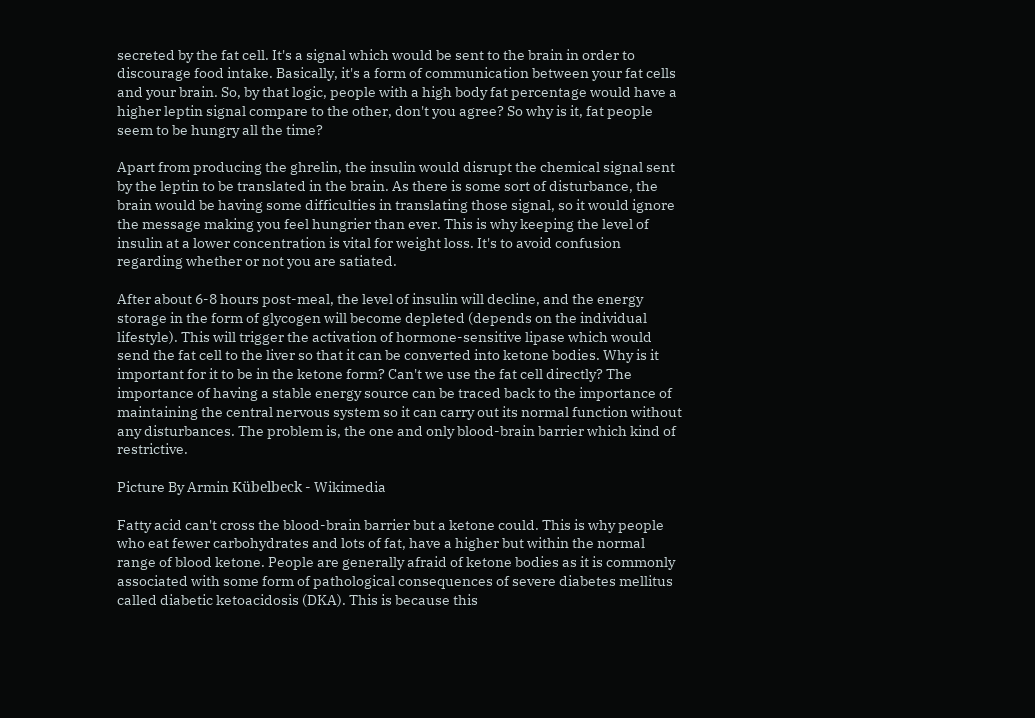secreted by the fat cell. It's a signal which would be sent to the brain in order to discourage food intake. Basically, it's a form of communication between your fat cells and your brain. So, by that logic, people with a high body fat percentage would have a higher leptin signal compare to the other, don't you agree? So why is it, fat people seem to be hungry all the time?

Apart from producing the ghrelin, the insulin would disrupt the chemical signal sent by the leptin to be translated in the brain. As there is some sort of disturbance, the brain would be having some difficulties in translating those signal, so it would ignore the message making you feel hungrier than ever. This is why keeping the level of insulin at a lower concentration is vital for weight loss. It's to avoid confusion regarding whether or not you are satiated.

After about 6-8 hours post-meal, the level of insulin will decline, and the energy storage in the form of glycogen will become depleted (depends on the individual lifestyle). This will trigger the activation of hormone-sensitive lipase which would send the fat cell to the liver so that it can be converted into ketone bodies. Why is it important for it to be in the ketone form? Can't we use the fat cell directly? The importance of having a stable energy source can be traced back to the importance of maintaining the central nervous system so it can carry out its normal function without any disturbances. The problem is, the one and only blood-brain barrier which kind of restrictive.

Picture By Armin Kübelbeck - Wikimedia

Fatty acid can't cross the blood-brain barrier but a ketone could. This is why people who eat fewer carbohydrates and lots of fat, have a higher but within the normal range of blood ketone. People are generally afraid of ketone bodies as it is commonly associated with some form of pathological consequences of severe diabetes mellitus called diabetic ketoacidosis (DKA). This is because this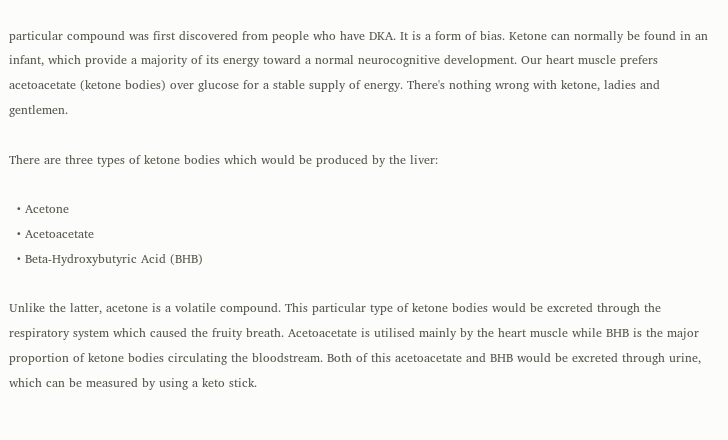particular compound was first discovered from people who have DKA. It is a form of bias. Ketone can normally be found in an infant, which provide a majority of its energy toward a normal neurocognitive development. Our heart muscle prefers acetoacetate (ketone bodies) over glucose for a stable supply of energy. There's nothing wrong with ketone, ladies and gentlemen.

There are three types of ketone bodies which would be produced by the liver:

  • Acetone
  • Acetoacetate
  • Beta-Hydroxybutyric Acid (BHB)

Unlike the latter, acetone is a volatile compound. This particular type of ketone bodies would be excreted through the respiratory system which caused the fruity breath. Acetoacetate is utilised mainly by the heart muscle while BHB is the major proportion of ketone bodies circulating the bloodstream. Both of this acetoacetate and BHB would be excreted through urine, which can be measured by using a keto stick.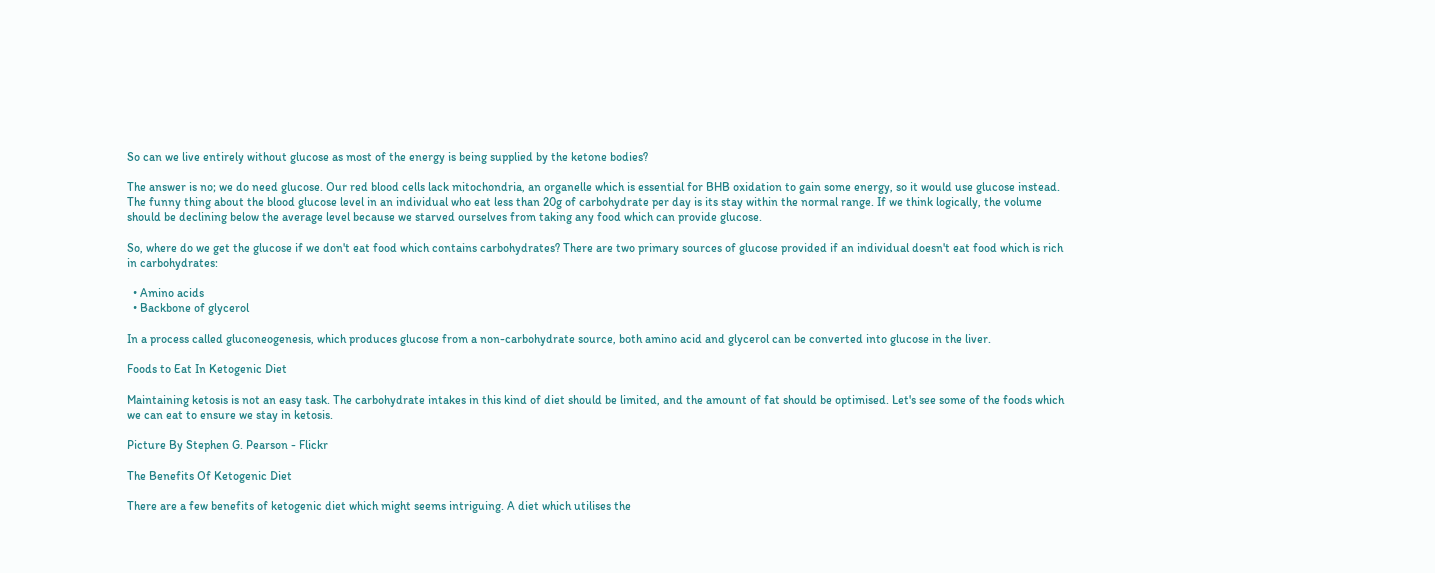So can we live entirely without glucose as most of the energy is being supplied by the ketone bodies?

The answer is no; we do need glucose. Our red blood cells lack mitochondria, an organelle which is essential for BHB oxidation to gain some energy, so it would use glucose instead. The funny thing about the blood glucose level in an individual who eat less than 20g of carbohydrate per day is its stay within the normal range. If we think logically, the volume should be declining below the average level because we starved ourselves from taking any food which can provide glucose.

So, where do we get the glucose if we don't eat food which contains carbohydrates? There are two primary sources of glucose provided if an individual doesn't eat food which is rich in carbohydrates:

  • Amino acids
  • Backbone of glycerol

In a process called gluconeogenesis, which produces glucose from a non-carbohydrate source, both amino acid and glycerol can be converted into glucose in the liver.

Foods to Eat In Ketogenic Diet

Maintaining ketosis is not an easy task. The carbohydrate intakes in this kind of diet should be limited, and the amount of fat should be optimised. Let's see some of the foods which we can eat to ensure we stay in ketosis.

Picture By Stephen G. Pearson - Flickr

The Benefits Of Ketogenic Diet

There are a few benefits of ketogenic diet which might seems intriguing. A diet which utilises the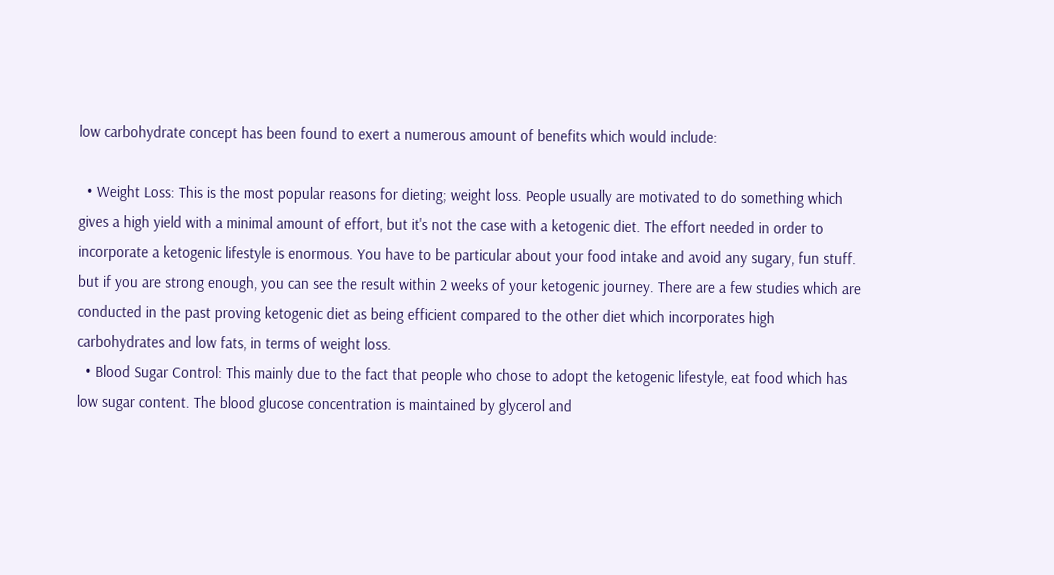low carbohydrate concept has been found to exert a numerous amount of benefits which would include:

  • Weight Loss: This is the most popular reasons for dieting; weight loss. People usually are motivated to do something which gives a high yield with a minimal amount of effort, but it's not the case with a ketogenic diet. The effort needed in order to incorporate a ketogenic lifestyle is enormous. You have to be particular about your food intake and avoid any sugary, fun stuff. but if you are strong enough, you can see the result within 2 weeks of your ketogenic journey. There are a few studies which are conducted in the past proving ketogenic diet as being efficient compared to the other diet which incorporates high carbohydrates and low fats, in terms of weight loss.
  • Blood Sugar Control: This mainly due to the fact that people who chose to adopt the ketogenic lifestyle, eat food which has low sugar content. The blood glucose concentration is maintained by glycerol and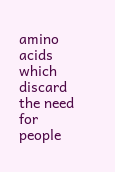amino acids which discard the need for people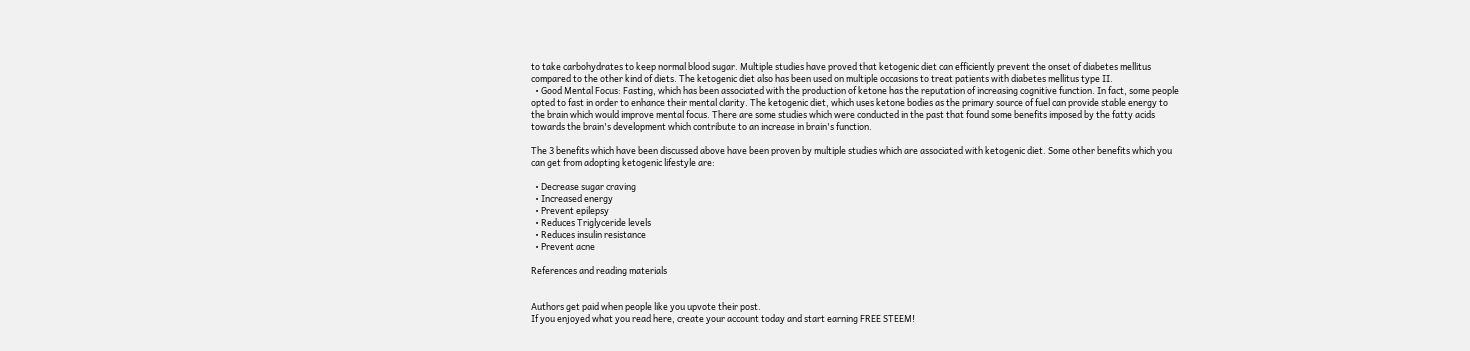to take carbohydrates to keep normal blood sugar. Multiple studies have proved that ketogenic diet can efficiently prevent the onset of diabetes mellitus compared to the other kind of diets. The ketogenic diet also has been used on multiple occasions to treat patients with diabetes mellitus type II.
  • Good Mental Focus: Fasting, which has been associated with the production of ketone has the reputation of increasing cognitive function. In fact, some people opted to fast in order to enhance their mental clarity. The ketogenic diet, which uses ketone bodies as the primary source of fuel can provide stable energy to the brain which would improve mental focus. There are some studies which were conducted in the past that found some benefits imposed by the fatty acids towards the brain's development which contribute to an increase in brain's function.

The 3 benefits which have been discussed above have been proven by multiple studies which are associated with ketogenic diet. Some other benefits which you can get from adopting ketogenic lifestyle are:

  • Decrease sugar craving
  • Increased energy
  • Prevent epilepsy
  • Reduces Triglyceride levels
  • Reduces insulin resistance
  • Prevent acne

References and reading materials


Authors get paid when people like you upvote their post.
If you enjoyed what you read here, create your account today and start earning FREE STEEM!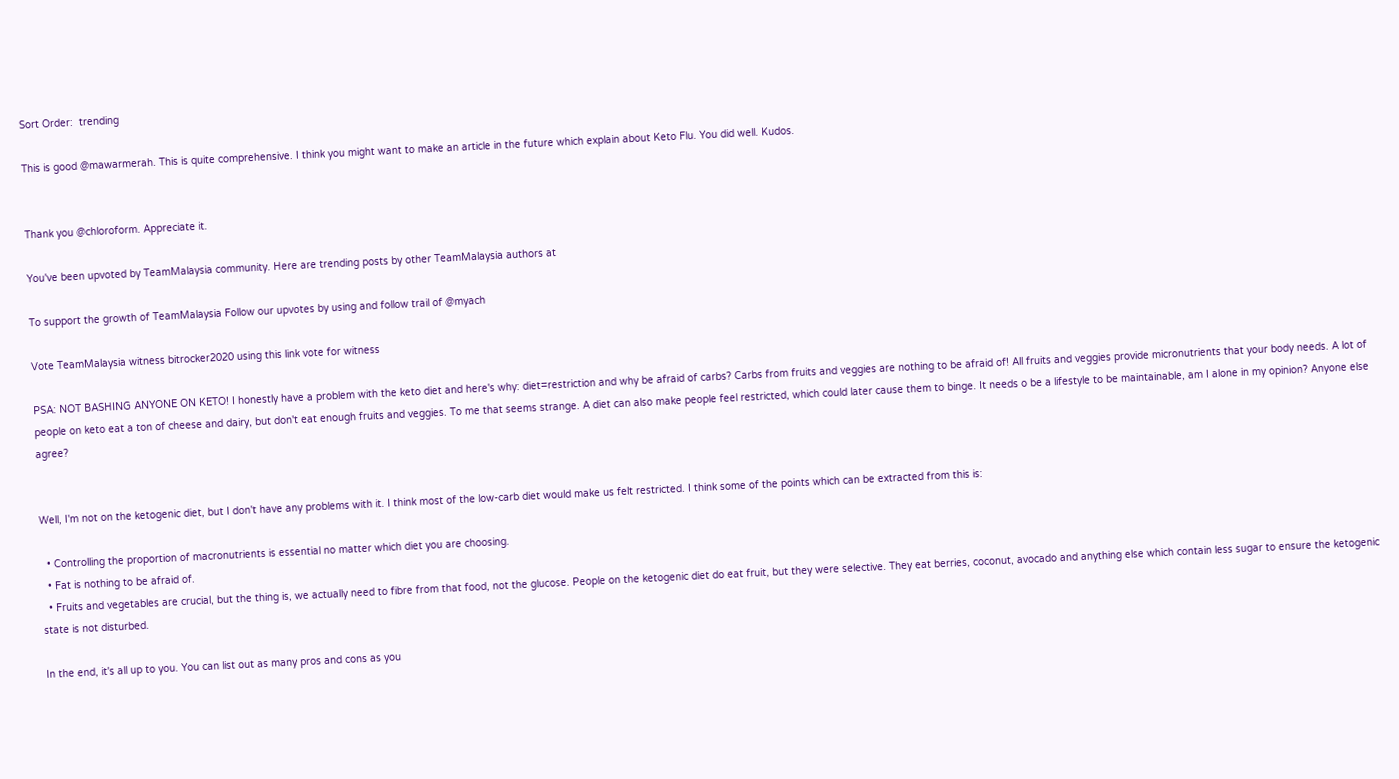Sort Order:  trending

This is good @mawarmerah. This is quite comprehensive. I think you might want to make an article in the future which explain about Keto Flu. You did well. Kudos.


Thank you @chloroform. Appreciate it.

You've been upvoted by TeamMalaysia community. Here are trending posts by other TeamMalaysia authors at

To support the growth of TeamMalaysia Follow our upvotes by using and follow trail of @myach

Vote TeamMalaysia witness bitrocker2020 using this link vote for witness

PSA: NOT BASHING ANYONE ON KETO! I honestly have a problem with the keto diet and here's why: diet=restriction and why be afraid of carbs? Carbs from fruits and veggies are nothing to be afraid of! All fruits and veggies provide micronutrients that your body needs. A lot of people on keto eat a ton of cheese and dairy, but don't eat enough fruits and veggies. To me that seems strange. A diet can also make people feel restricted, which could later cause them to binge. It needs o be a lifestyle to be maintainable, am I alone in my opinion? Anyone else agree?


Well, I'm not on the ketogenic diet, but I don't have any problems with it. I think most of the low-carb diet would make us felt restricted. I think some of the points which can be extracted from this is:

  • Controlling the proportion of macronutrients is essential no matter which diet you are choosing.
  • Fat is nothing to be afraid of.
  • Fruits and vegetables are crucial, but the thing is, we actually need to fibre from that food, not the glucose. People on the ketogenic diet do eat fruit, but they were selective. They eat berries, coconut, avocado and anything else which contain less sugar to ensure the ketogenic state is not disturbed.

In the end, it's all up to you. You can list out as many pros and cons as you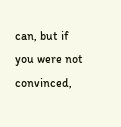can, but if you were not convinced,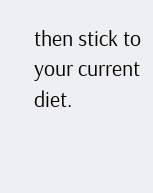then stick to your current diet.